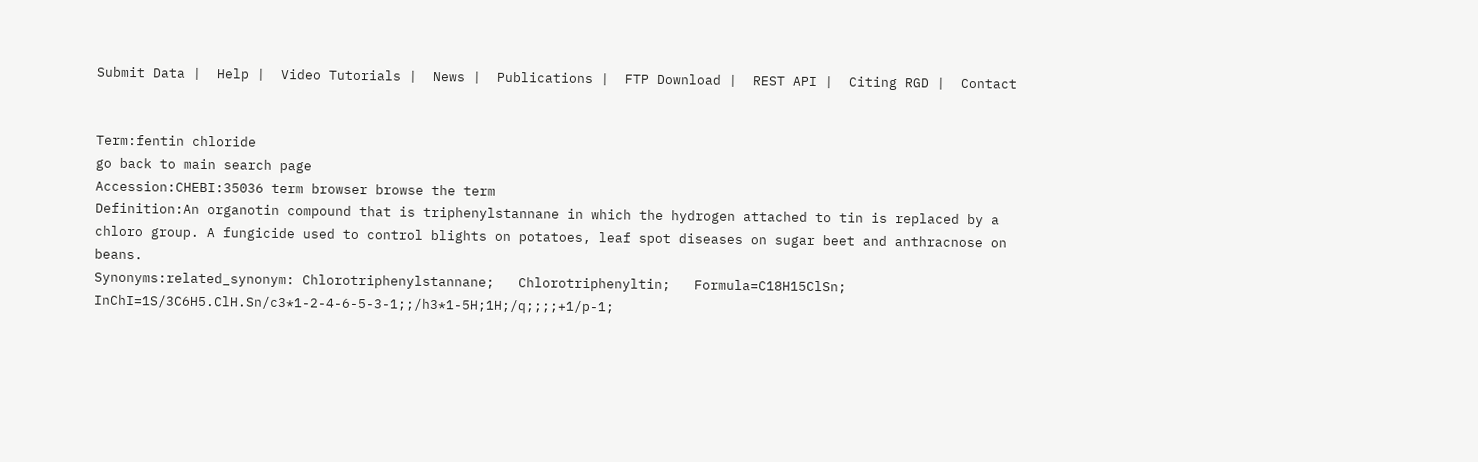Submit Data |  Help |  Video Tutorials |  News |  Publications |  FTP Download |  REST API |  Citing RGD |  Contact


Term:fentin chloride
go back to main search page
Accession:CHEBI:35036 term browser browse the term
Definition:An organotin compound that is triphenylstannane in which the hydrogen attached to tin is replaced by a chloro group. A fungicide used to control blights on potatoes, leaf spot diseases on sugar beet and anthracnose on beans.
Synonyms:related_synonym: Chlorotriphenylstannane;   Chlorotriphenyltin;   Formula=C18H15ClSn;   InChI=1S/3C6H5.ClH.Sn/c3*1-2-4-6-5-3-1;;/h3*1-5H;1H;/q;;;;+1/p-1;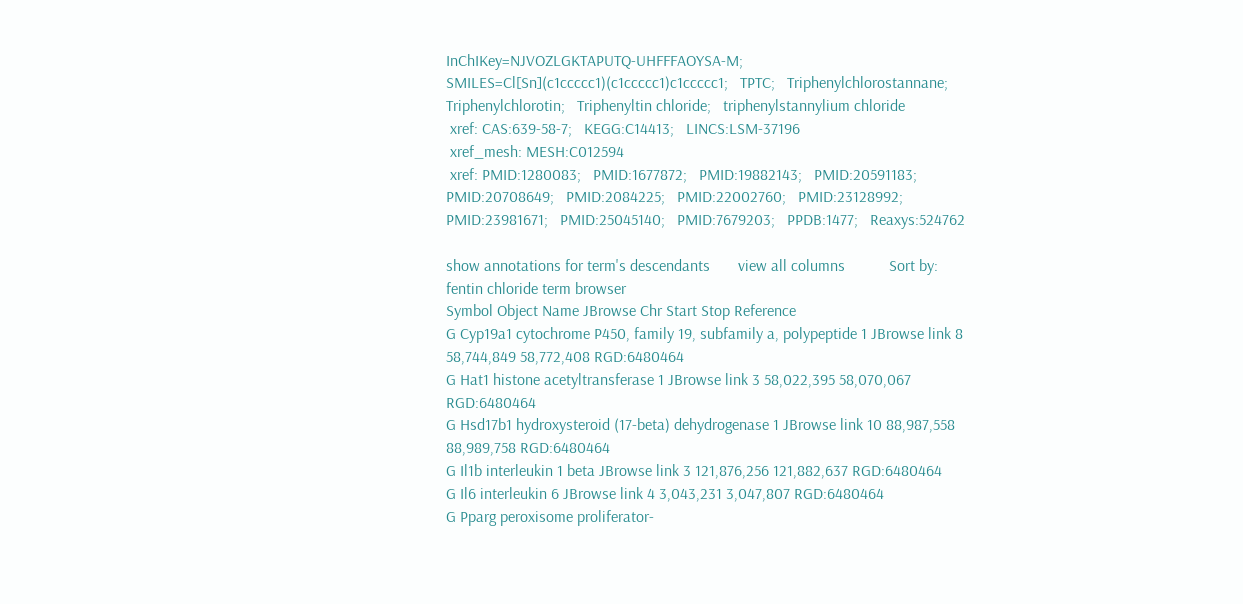InChIKey=NJVOZLGKTAPUTQ-UHFFFAOYSA-M;   SMILES=Cl[Sn](c1ccccc1)(c1ccccc1)c1ccccc1;   TPTC;   Triphenylchlorostannane;   Triphenylchlorotin;   Triphenyltin chloride;   triphenylstannylium chloride
 xref: CAS:639-58-7;   KEGG:C14413;   LINCS:LSM-37196
 xref_mesh: MESH:C012594
 xref: PMID:1280083;   PMID:1677872;   PMID:19882143;   PMID:20591183;   PMID:20708649;   PMID:2084225;   PMID:22002760;   PMID:23128992;   PMID:23981671;   PMID:25045140;   PMID:7679203;   PPDB:1477;   Reaxys:524762

show annotations for term's descendants       view all columns           Sort by:
fentin chloride term browser
Symbol Object Name JBrowse Chr Start Stop Reference
G Cyp19a1 cytochrome P450, family 19, subfamily a, polypeptide 1 JBrowse link 8 58,744,849 58,772,408 RGD:6480464
G Hat1 histone acetyltransferase 1 JBrowse link 3 58,022,395 58,070,067 RGD:6480464
G Hsd17b1 hydroxysteroid (17-beta) dehydrogenase 1 JBrowse link 10 88,987,558 88,989,758 RGD:6480464
G Il1b interleukin 1 beta JBrowse link 3 121,876,256 121,882,637 RGD:6480464
G Il6 interleukin 6 JBrowse link 4 3,043,231 3,047,807 RGD:6480464
G Pparg peroxisome proliferator-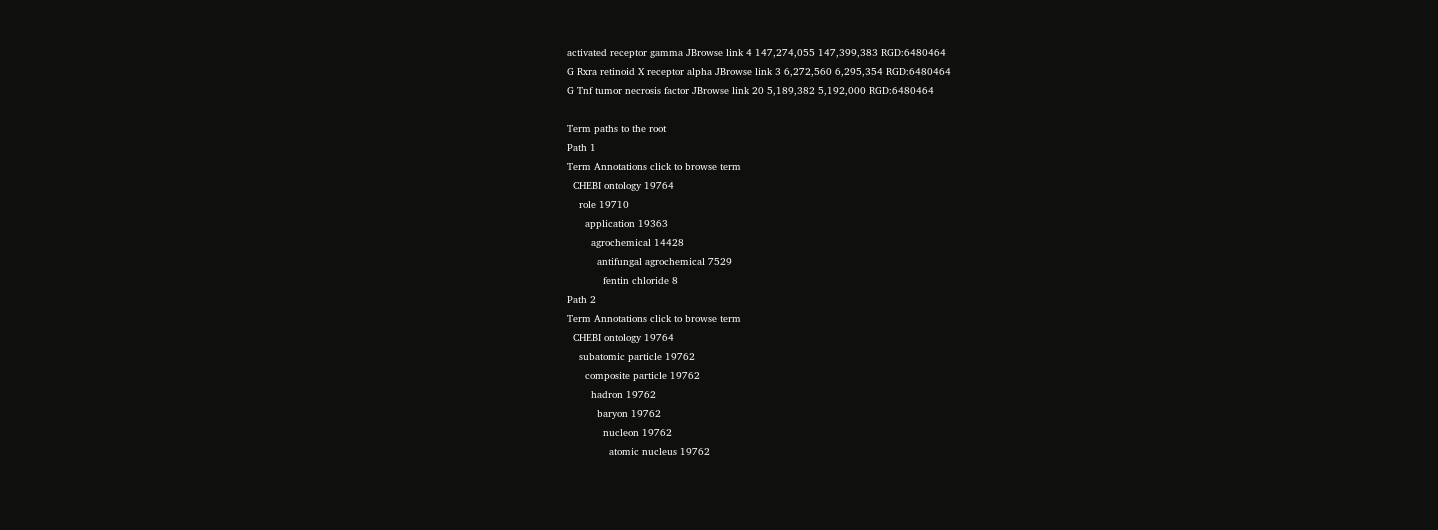activated receptor gamma JBrowse link 4 147,274,055 147,399,383 RGD:6480464
G Rxra retinoid X receptor alpha JBrowse link 3 6,272,560 6,295,354 RGD:6480464
G Tnf tumor necrosis factor JBrowse link 20 5,189,382 5,192,000 RGD:6480464

Term paths to the root
Path 1
Term Annotations click to browse term
  CHEBI ontology 19764
    role 19710
      application 19363
        agrochemical 14428
          antifungal agrochemical 7529
            fentin chloride 8
Path 2
Term Annotations click to browse term
  CHEBI ontology 19764
    subatomic particle 19762
      composite particle 19762
        hadron 19762
          baryon 19762
            nucleon 19762
              atomic nucleus 19762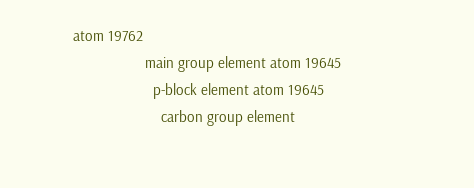atom 19762
                  main group element atom 19645
                    p-block element atom 19645
                      carbon group element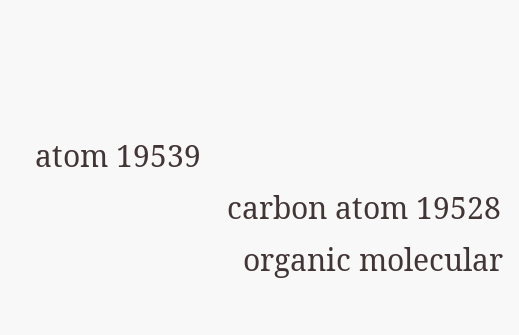atom 19539
                        carbon atom 19528
                          organic molecular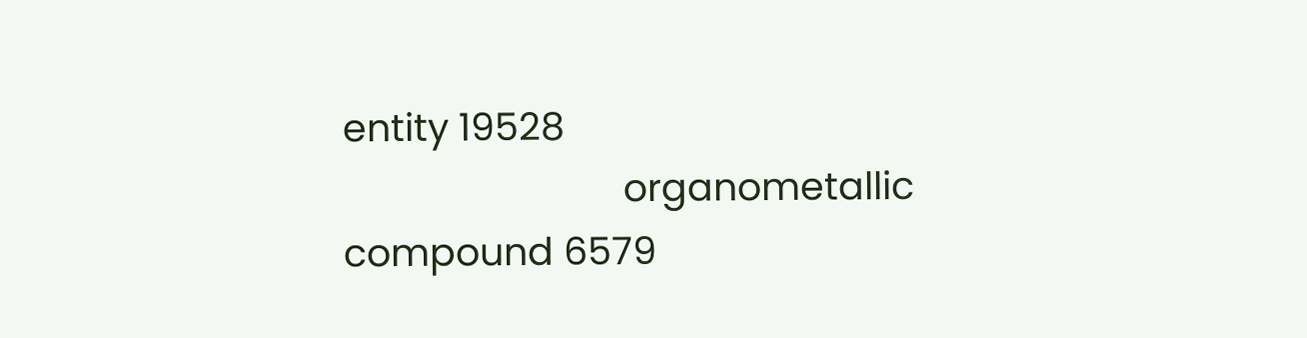entity 19528
                            organometallic compound 6579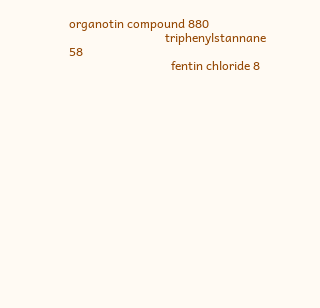organotin compound 880
                                triphenylstannane 58
                                  fentin chloride 8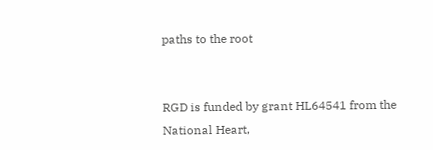paths to the root


RGD is funded by grant HL64541 from the National Heart,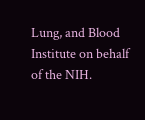Lung, and Blood Institute on behalf of the NIH.